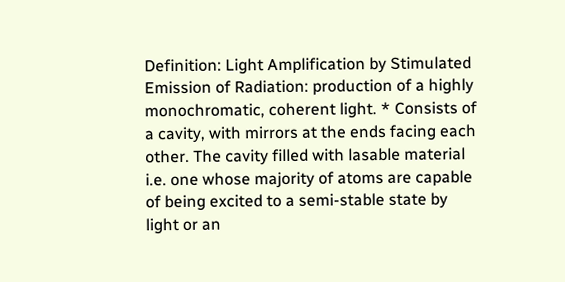Definition: Light Amplification by Stimulated Emission of Radiation: production of a highly monochromatic, coherent light. * Consists of a cavity, with mirrors at the ends facing each other. The cavity filled with lasable material i.e. one whose majority of atoms are capable of being excited to a semi-stable state by light or an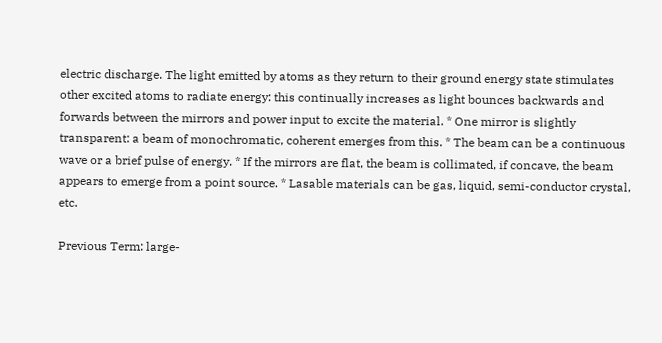electric discharge. The light emitted by atoms as they return to their ground energy state stimulates other excited atoms to radiate energy: this continually increases as light bounces backwards and forwards between the mirrors and power input to excite the material. * One mirror is slightly transparent: a beam of monochromatic, coherent emerges from this. * The beam can be a continuous wave or a brief pulse of energy. * If the mirrors are flat, the beam is collimated, if concave, the beam appears to emerge from a point source. * Lasable materials can be gas, liquid, semi-conductor crystal, etc.

Previous Term: large-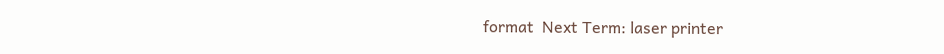format  Next Term: laser printer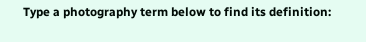Type a photography term below to find its definition: